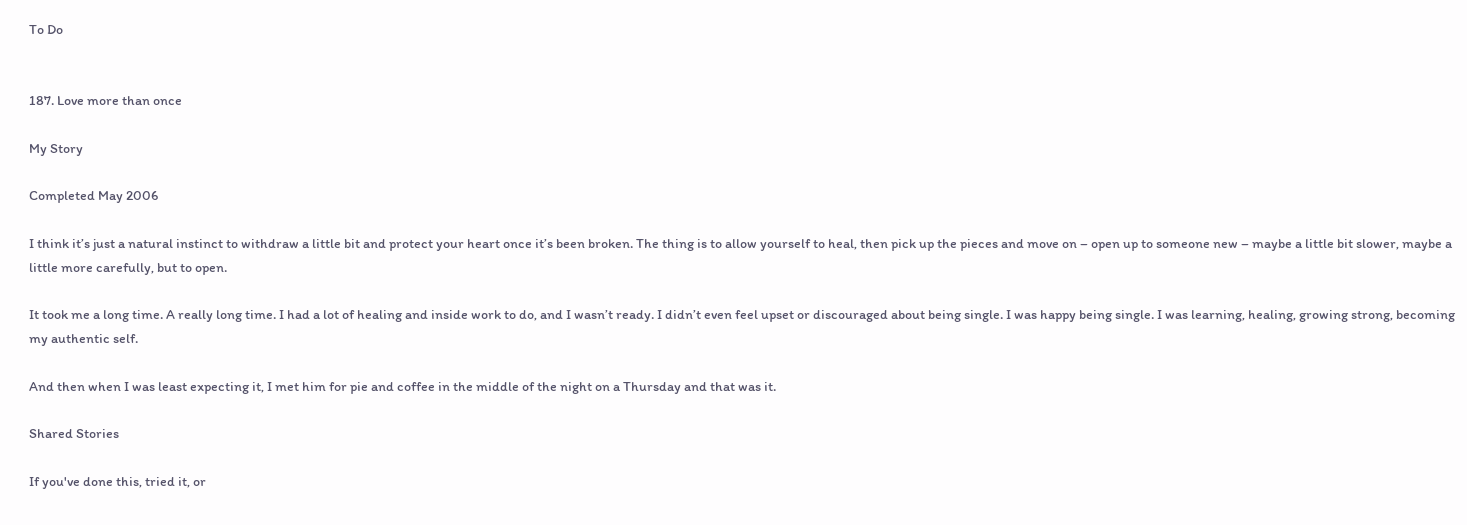To Do


187. Love more than once

My Story

Completed May 2006

I think it’s just a natural instinct to withdraw a little bit and protect your heart once it’s been broken. The thing is to allow yourself to heal, then pick up the pieces and move on – open up to someone new – maybe a little bit slower, maybe a little more carefully, but to open.

It took me a long time. A really long time. I had a lot of healing and inside work to do, and I wasn’t ready. I didn’t even feel upset or discouraged about being single. I was happy being single. I was learning, healing, growing strong, becoming my authentic self.

And then when I was least expecting it, I met him for pie and coffee in the middle of the night on a Thursday and that was it.

Shared Stories

If you've done this, tried it, or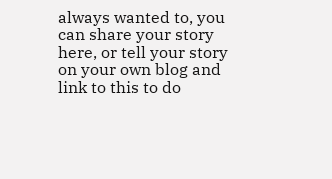always wanted to, you can share your story here, or tell your story on your own blog and link to this to do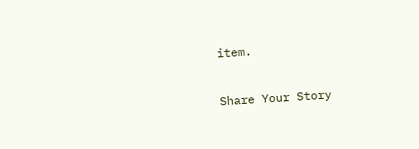item.

Share Your Story